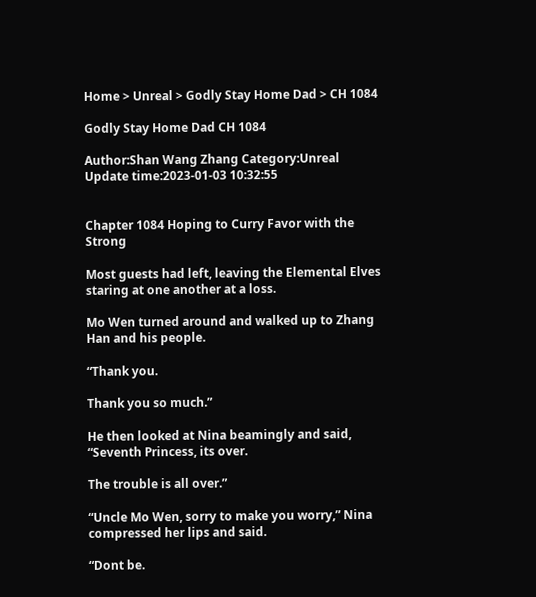Home > Unreal > Godly Stay Home Dad > CH 1084

Godly Stay Home Dad CH 1084

Author:Shan Wang Zhang Category:Unreal Update time:2023-01-03 10:32:55


Chapter 1084 Hoping to Curry Favor with the Strong

Most guests had left, leaving the Elemental Elves staring at one another at a loss.

Mo Wen turned around and walked up to Zhang Han and his people.

“Thank you.

Thank you so much.”

He then looked at Nina beamingly and said, “Seventh Princess, its over.

The trouble is all over.”

“Uncle Mo Wen, sorry to make you worry,” Nina compressed her lips and said.

“Dont be.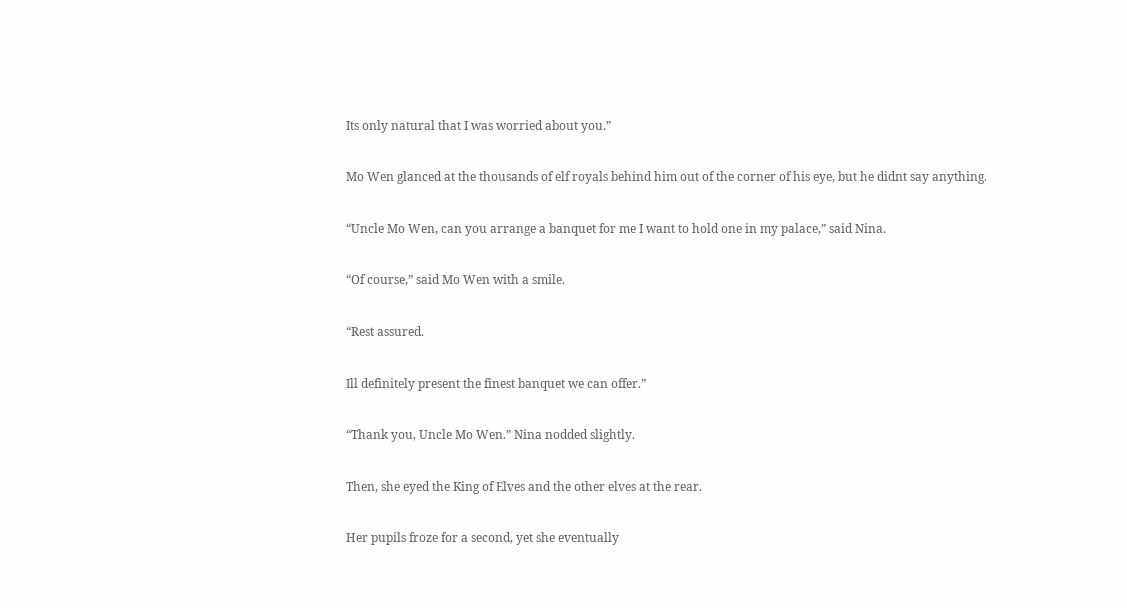Its only natural that I was worried about you.”

Mo Wen glanced at the thousands of elf royals behind him out of the corner of his eye, but he didnt say anything.

“Uncle Mo Wen, can you arrange a banquet for me I want to hold one in my palace,” said Nina.

“Of course,” said Mo Wen with a smile.

“Rest assured.

Ill definitely present the finest banquet we can offer.”

“Thank you, Uncle Mo Wen.” Nina nodded slightly.

Then, she eyed the King of Elves and the other elves at the rear.

Her pupils froze for a second, yet she eventually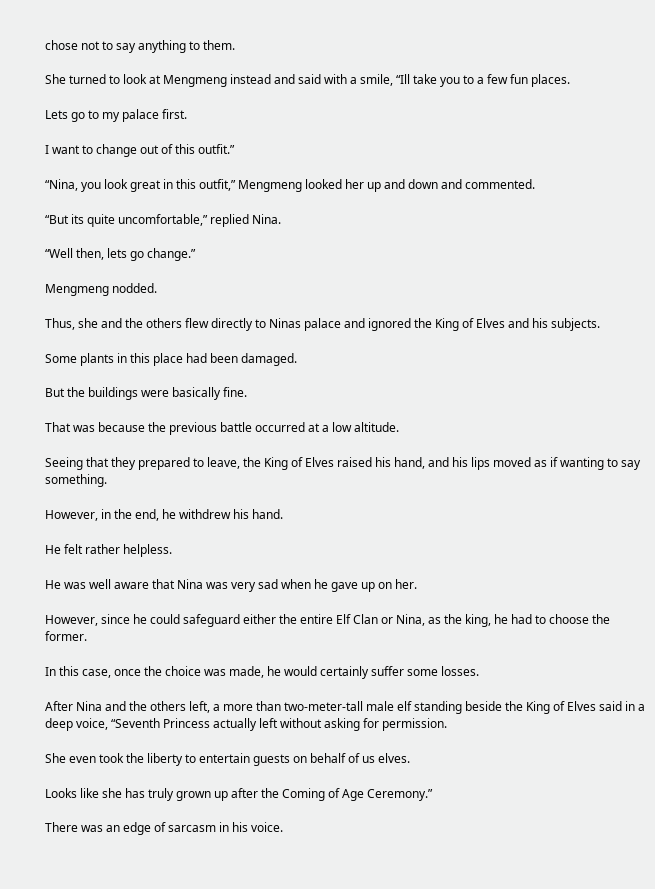chose not to say anything to them.

She turned to look at Mengmeng instead and said with a smile, “Ill take you to a few fun places.

Lets go to my palace first.

I want to change out of this outfit.”

“Nina, you look great in this outfit,” Mengmeng looked her up and down and commented.

“But its quite uncomfortable,” replied Nina.

“Well then, lets go change.”

Mengmeng nodded.

Thus, she and the others flew directly to Ninas palace and ignored the King of Elves and his subjects.

Some plants in this place had been damaged.

But the buildings were basically fine.

That was because the previous battle occurred at a low altitude.

Seeing that they prepared to leave, the King of Elves raised his hand, and his lips moved as if wanting to say something.

However, in the end, he withdrew his hand.

He felt rather helpless.

He was well aware that Nina was very sad when he gave up on her.

However, since he could safeguard either the entire Elf Clan or Nina, as the king, he had to choose the former.

In this case, once the choice was made, he would certainly suffer some losses.

After Nina and the others left, a more than two-meter-tall male elf standing beside the King of Elves said in a deep voice, “Seventh Princess actually left without asking for permission.

She even took the liberty to entertain guests on behalf of us elves.

Looks like she has truly grown up after the Coming of Age Ceremony.”

There was an edge of sarcasm in his voice.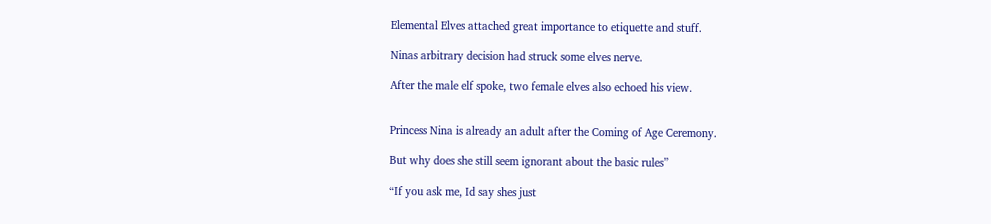Elemental Elves attached great importance to etiquette and stuff.

Ninas arbitrary decision had struck some elves nerve.

After the male elf spoke, two female elves also echoed his view.


Princess Nina is already an adult after the Coming of Age Ceremony.

But why does she still seem ignorant about the basic rules”

“If you ask me, Id say shes just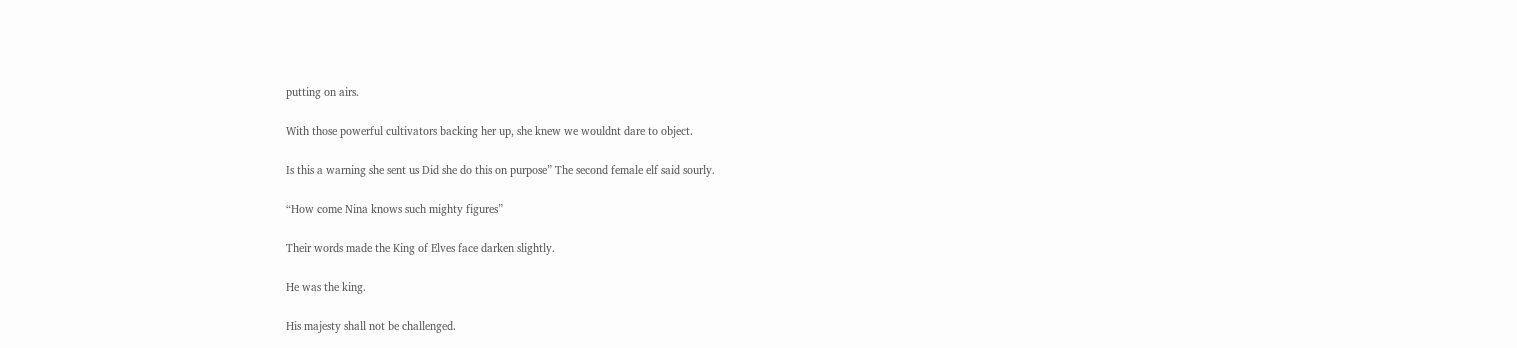putting on airs.

With those powerful cultivators backing her up, she knew we wouldnt dare to object.

Is this a warning she sent us Did she do this on purpose” The second female elf said sourly.

“How come Nina knows such mighty figures”

Their words made the King of Elves face darken slightly.

He was the king.

His majesty shall not be challenged.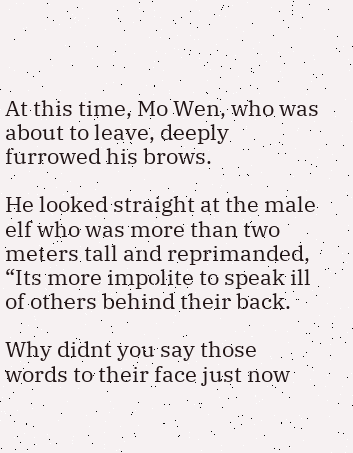At this time, Mo Wen, who was about to leave, deeply furrowed his brows.

He looked straight at the male elf who was more than two meters tall and reprimanded, “Its more impolite to speak ill of others behind their back.

Why didnt you say those words to their face just now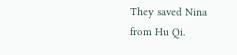They saved Nina from Hu Qi.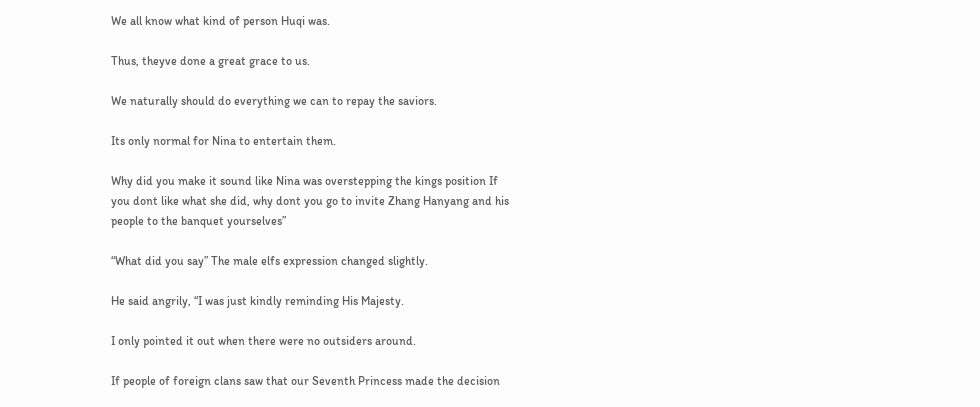We all know what kind of person Huqi was.

Thus, theyve done a great grace to us.

We naturally should do everything we can to repay the saviors.

Its only normal for Nina to entertain them.

Why did you make it sound like Nina was overstepping the kings position If you dont like what she did, why dont you go to invite Zhang Hanyang and his people to the banquet yourselves”

“What did you say” The male elfs expression changed slightly.

He said angrily, “I was just kindly reminding His Majesty.

I only pointed it out when there were no outsiders around.

If people of foreign clans saw that our Seventh Princess made the decision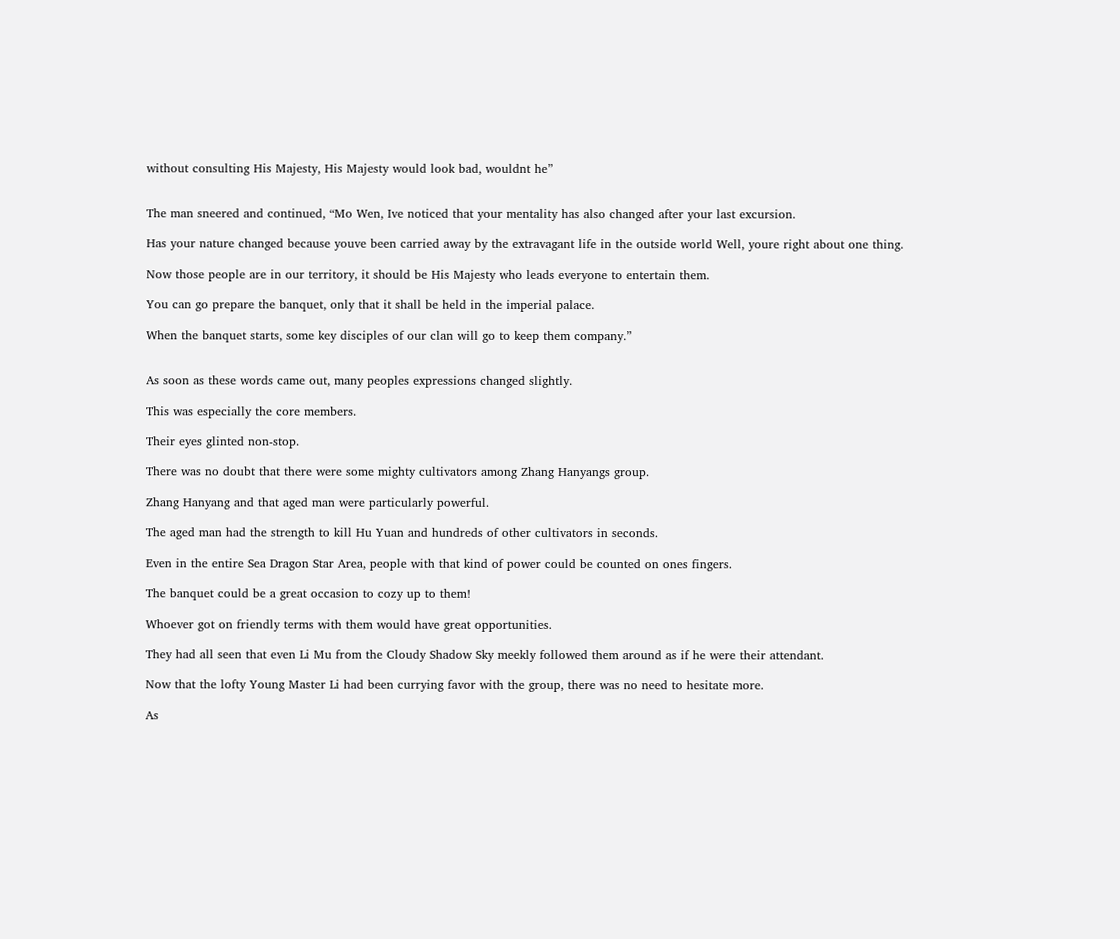without consulting His Majesty, His Majesty would look bad, wouldnt he”


The man sneered and continued, “Mo Wen, Ive noticed that your mentality has also changed after your last excursion.

Has your nature changed because youve been carried away by the extravagant life in the outside world Well, youre right about one thing.

Now those people are in our territory, it should be His Majesty who leads everyone to entertain them.

You can go prepare the banquet, only that it shall be held in the imperial palace.

When the banquet starts, some key disciples of our clan will go to keep them company.”


As soon as these words came out, many peoples expressions changed slightly.

This was especially the core members.

Their eyes glinted non-stop.

There was no doubt that there were some mighty cultivators among Zhang Hanyangs group.

Zhang Hanyang and that aged man were particularly powerful.

The aged man had the strength to kill Hu Yuan and hundreds of other cultivators in seconds.

Even in the entire Sea Dragon Star Area, people with that kind of power could be counted on ones fingers.

The banquet could be a great occasion to cozy up to them!

Whoever got on friendly terms with them would have great opportunities.

They had all seen that even Li Mu from the Cloudy Shadow Sky meekly followed them around as if he were their attendant.

Now that the lofty Young Master Li had been currying favor with the group, there was no need to hesitate more.

As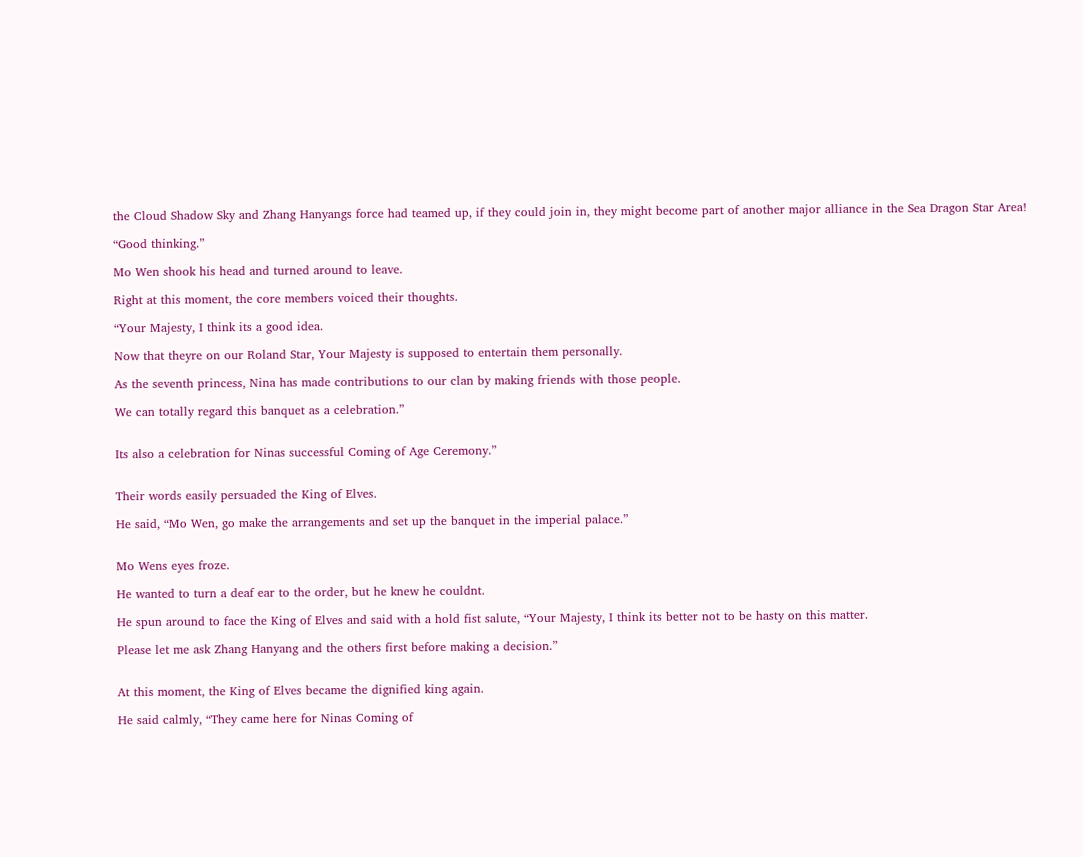the Cloud Shadow Sky and Zhang Hanyangs force had teamed up, if they could join in, they might become part of another major alliance in the Sea Dragon Star Area!

“Good thinking.”

Mo Wen shook his head and turned around to leave.

Right at this moment, the core members voiced their thoughts.

“Your Majesty, I think its a good idea.

Now that theyre on our Roland Star, Your Majesty is supposed to entertain them personally.

As the seventh princess, Nina has made contributions to our clan by making friends with those people.

We can totally regard this banquet as a celebration.”


Its also a celebration for Ninas successful Coming of Age Ceremony.”


Their words easily persuaded the King of Elves.

He said, “Mo Wen, go make the arrangements and set up the banquet in the imperial palace.”


Mo Wens eyes froze.

He wanted to turn a deaf ear to the order, but he knew he couldnt.

He spun around to face the King of Elves and said with a hold fist salute, “Your Majesty, I think its better not to be hasty on this matter.

Please let me ask Zhang Hanyang and the others first before making a decision.”


At this moment, the King of Elves became the dignified king again.

He said calmly, “They came here for Ninas Coming of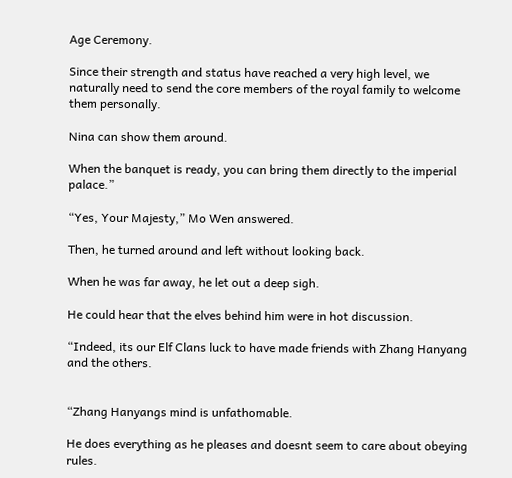Age Ceremony.

Since their strength and status have reached a very high level, we naturally need to send the core members of the royal family to welcome them personally.

Nina can show them around.

When the banquet is ready, you can bring them directly to the imperial palace.”

“Yes, Your Majesty,” Mo Wen answered.

Then, he turned around and left without looking back.

When he was far away, he let out a deep sigh.

He could hear that the elves behind him were in hot discussion.

“Indeed, its our Elf Clans luck to have made friends with Zhang Hanyang and the others.


“Zhang Hanyangs mind is unfathomable.

He does everything as he pleases and doesnt seem to care about obeying rules.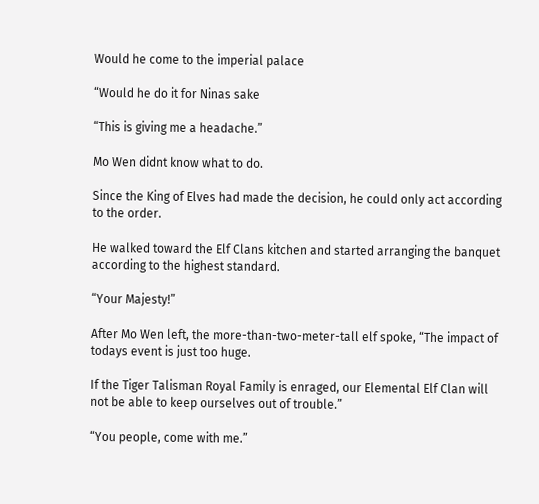Would he come to the imperial palace

“Would he do it for Ninas sake

“This is giving me a headache.”

Mo Wen didnt know what to do.

Since the King of Elves had made the decision, he could only act according to the order.

He walked toward the Elf Clans kitchen and started arranging the banquet according to the highest standard.

“Your Majesty!”

After Mo Wen left, the more-than-two-meter-tall elf spoke, “The impact of todays event is just too huge.

If the Tiger Talisman Royal Family is enraged, our Elemental Elf Clan will not be able to keep ourselves out of trouble.”

“You people, come with me.”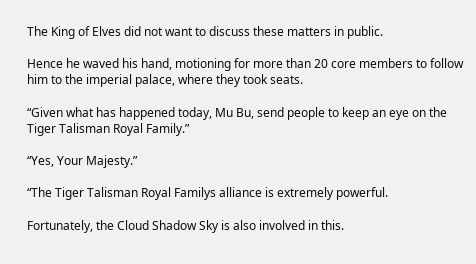The King of Elves did not want to discuss these matters in public.

Hence he waved his hand, motioning for more than 20 core members to follow him to the imperial palace, where they took seats.

“Given what has happened today, Mu Bu, send people to keep an eye on the Tiger Talisman Royal Family.”

“Yes, Your Majesty.”

“The Tiger Talisman Royal Familys alliance is extremely powerful.

Fortunately, the Cloud Shadow Sky is also involved in this.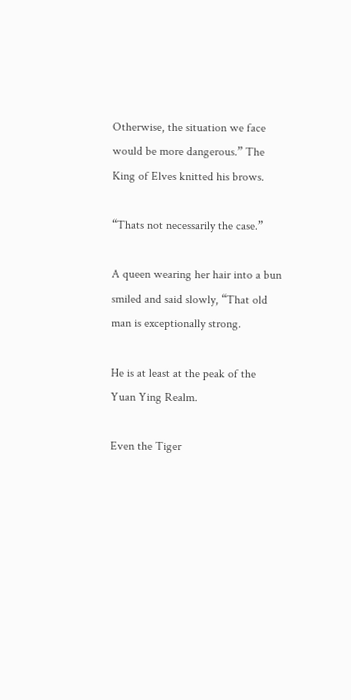Otherwise, the situation we face would be more dangerous.” The King of Elves knitted his brows.

“Thats not necessarily the case.”

A queen wearing her hair into a bun smiled and said slowly, “That old man is exceptionally strong.

He is at least at the peak of the Yuan Ying Realm.

Even the Tiger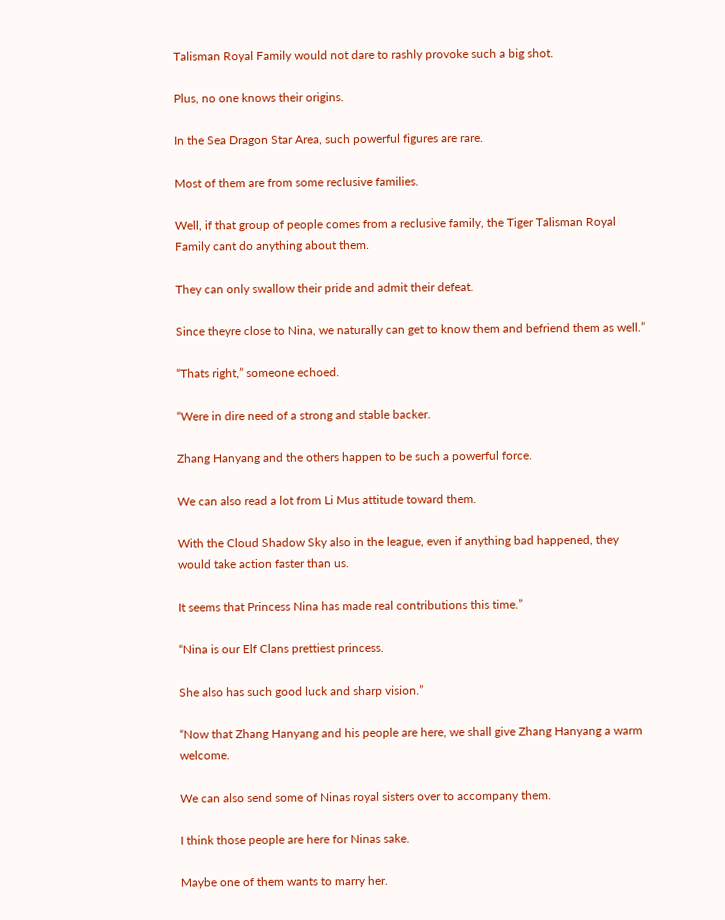Talisman Royal Family would not dare to rashly provoke such a big shot.

Plus, no one knows their origins.

In the Sea Dragon Star Area, such powerful figures are rare.

Most of them are from some reclusive families.

Well, if that group of people comes from a reclusive family, the Tiger Talisman Royal Family cant do anything about them.

They can only swallow their pride and admit their defeat.

Since theyre close to Nina, we naturally can get to know them and befriend them as well.”

“Thats right,” someone echoed.

“Were in dire need of a strong and stable backer.

Zhang Hanyang and the others happen to be such a powerful force.

We can also read a lot from Li Mus attitude toward them.

With the Cloud Shadow Sky also in the league, even if anything bad happened, they would take action faster than us.

It seems that Princess Nina has made real contributions this time.”

“Nina is our Elf Clans prettiest princess.

She also has such good luck and sharp vision.”

“Now that Zhang Hanyang and his people are here, we shall give Zhang Hanyang a warm welcome.

We can also send some of Ninas royal sisters over to accompany them.

I think those people are here for Ninas sake.

Maybe one of them wants to marry her.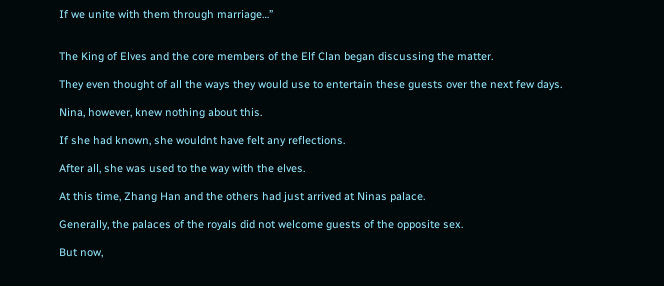If we unite with them through marriage…”


The King of Elves and the core members of the Elf Clan began discussing the matter.

They even thought of all the ways they would use to entertain these guests over the next few days.

Nina, however, knew nothing about this.

If she had known, she wouldnt have felt any reflections.

After all, she was used to the way with the elves.

At this time, Zhang Han and the others had just arrived at Ninas palace.

Generally, the palaces of the royals did not welcome guests of the opposite sex.

But now,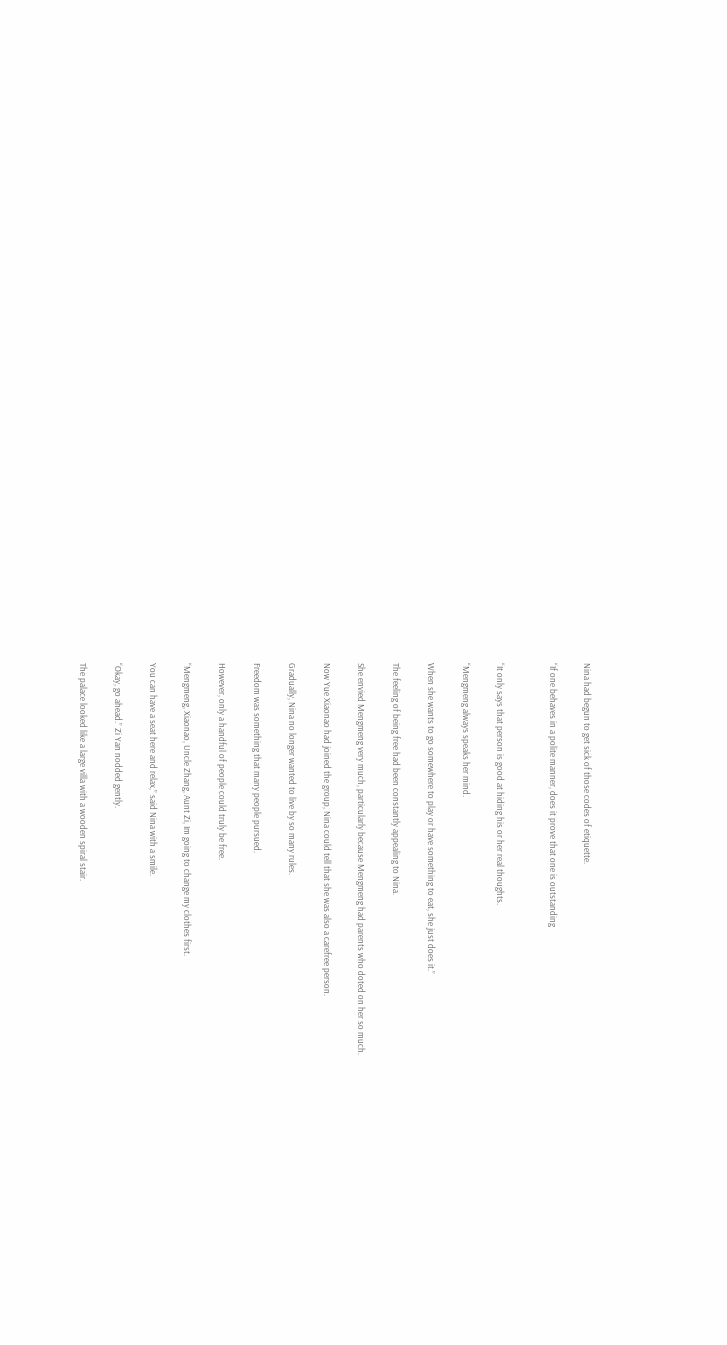Nina had begun to get sick of those codes of etiquette.

“If one behaves in a polite manner, does it prove that one is outstanding


“It only says that person is good at hiding his or her real thoughts.

“Mengmeng always speaks her mind.

When she wants to go somewhere to play or have something to eat, she just does it.”

The feeling of being free had been constantly appealing to Nina.

She envied Mengmeng very much, particularly because Mengmeng had parents who doted on her so much.

Now Yue Xiaonao had joined the group, Nina could tell that she was also a carefree person.

Gradually, Nina no longer wanted to live by so many rules.

Freedom was something that many people pursued.

However, only a handful of people could truly be free.

“Mengmeng, Xiaonao, Uncle Zhang, Aunt Zi, Im going to change my clothes first.

You can have a seat here and relax,” said Nina with a smile.

“Okay, go ahead.” Zi Yan nodded gently.

The palace looked like a large villa with a wooden spiral stair.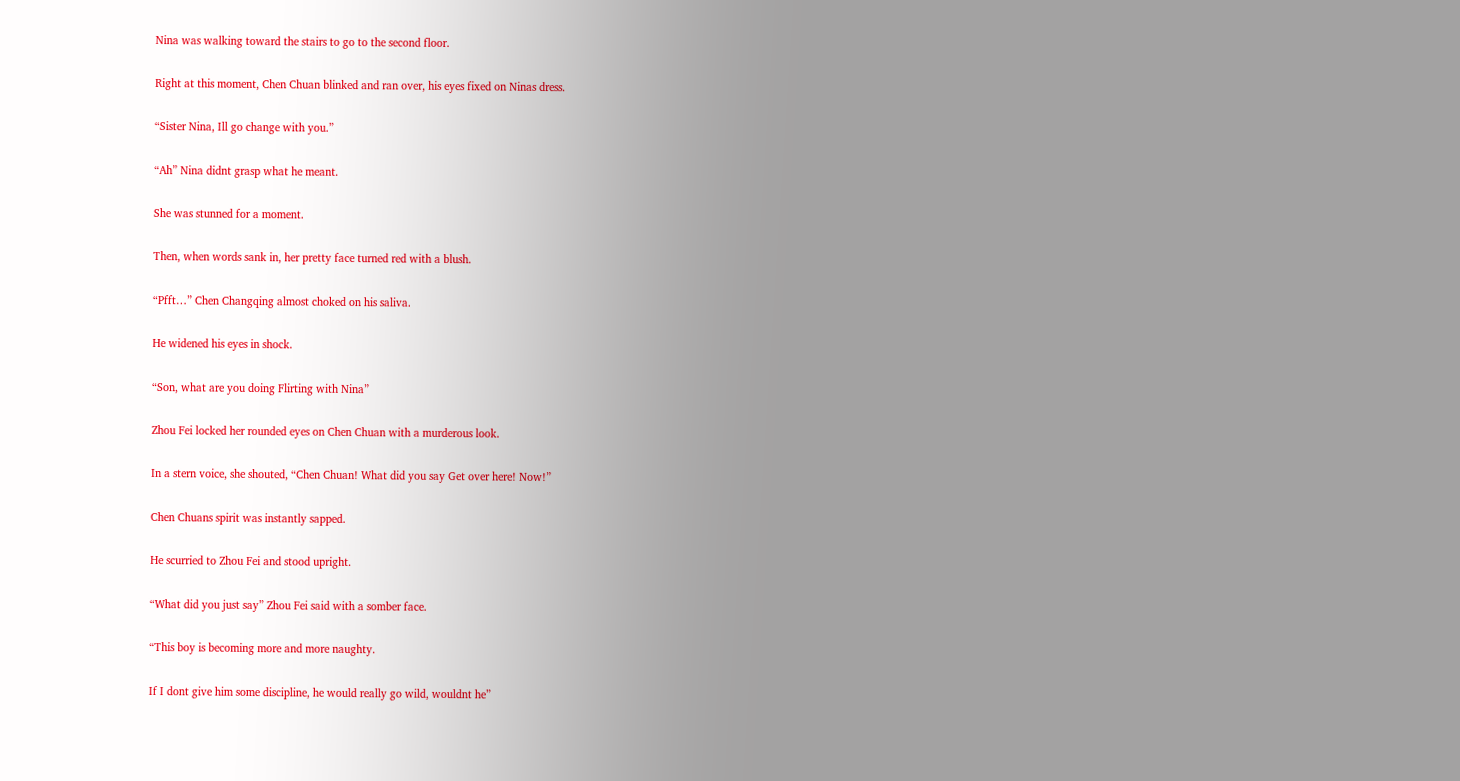Nina was walking toward the stairs to go to the second floor.

Right at this moment, Chen Chuan blinked and ran over, his eyes fixed on Ninas dress.

“Sister Nina, Ill go change with you.”

“Ah” Nina didnt grasp what he meant.

She was stunned for a moment.

Then, when words sank in, her pretty face turned red with a blush.

“Pfft…” Chen Changqing almost choked on his saliva.

He widened his eyes in shock.

“Son, what are you doing Flirting with Nina”

Zhou Fei locked her rounded eyes on Chen Chuan with a murderous look.

In a stern voice, she shouted, “Chen Chuan! What did you say Get over here! Now!”

Chen Chuans spirit was instantly sapped.

He scurried to Zhou Fei and stood upright.

“What did you just say” Zhou Fei said with a somber face.

“This boy is becoming more and more naughty.

If I dont give him some discipline, he would really go wild, wouldnt he”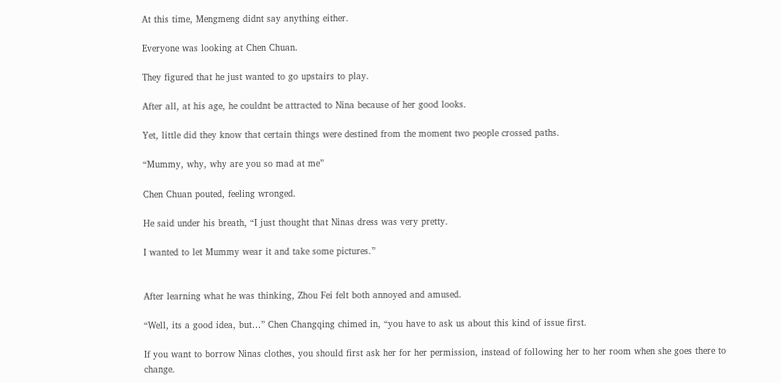At this time, Mengmeng didnt say anything either.

Everyone was looking at Chen Chuan.

They figured that he just wanted to go upstairs to play.

After all, at his age, he couldnt be attracted to Nina because of her good looks.

Yet, little did they know that certain things were destined from the moment two people crossed paths.

“Mummy, why, why are you so mad at me”

Chen Chuan pouted, feeling wronged.

He said under his breath, “I just thought that Ninas dress was very pretty.

I wanted to let Mummy wear it and take some pictures.”


After learning what he was thinking, Zhou Fei felt both annoyed and amused.

“Well, its a good idea, but…” Chen Changqing chimed in, “you have to ask us about this kind of issue first.

If you want to borrow Ninas clothes, you should first ask her for her permission, instead of following her to her room when she goes there to change.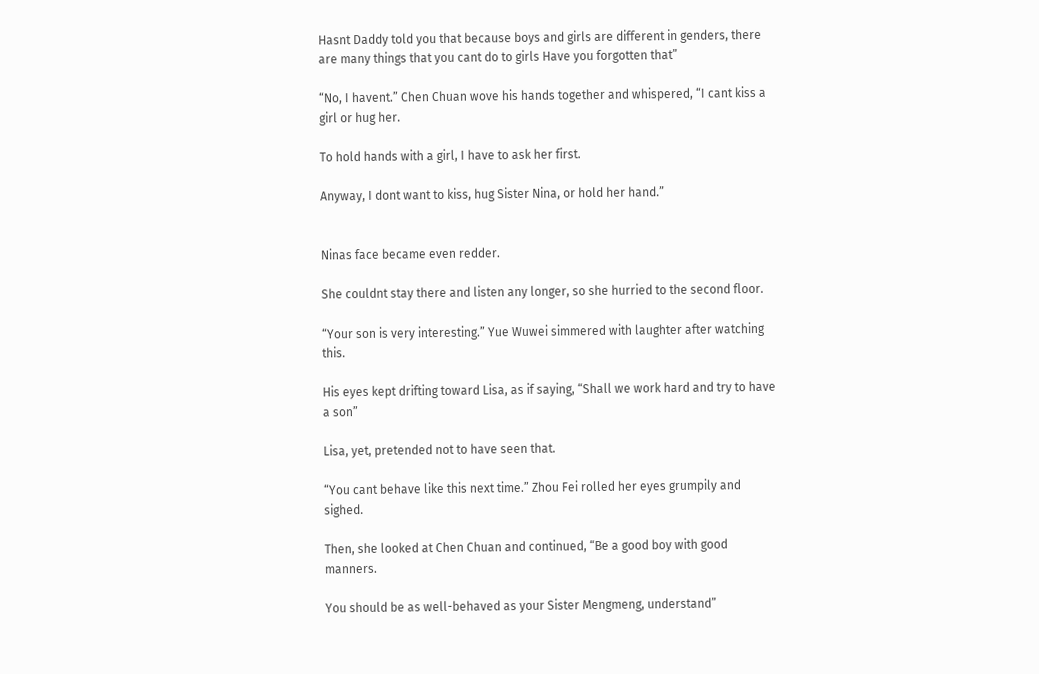Hasnt Daddy told you that because boys and girls are different in genders, there are many things that you cant do to girls Have you forgotten that”

“No, I havent.” Chen Chuan wove his hands together and whispered, “I cant kiss a girl or hug her.

To hold hands with a girl, I have to ask her first.

Anyway, I dont want to kiss, hug Sister Nina, or hold her hand.”


Ninas face became even redder.

She couldnt stay there and listen any longer, so she hurried to the second floor.

“Your son is very interesting.” Yue Wuwei simmered with laughter after watching this.

His eyes kept drifting toward Lisa, as if saying, “Shall we work hard and try to have a son”

Lisa, yet, pretended not to have seen that.

“You cant behave like this next time.” Zhou Fei rolled her eyes grumpily and sighed.

Then, she looked at Chen Chuan and continued, “Be a good boy with good manners.

You should be as well-behaved as your Sister Mengmeng, understand”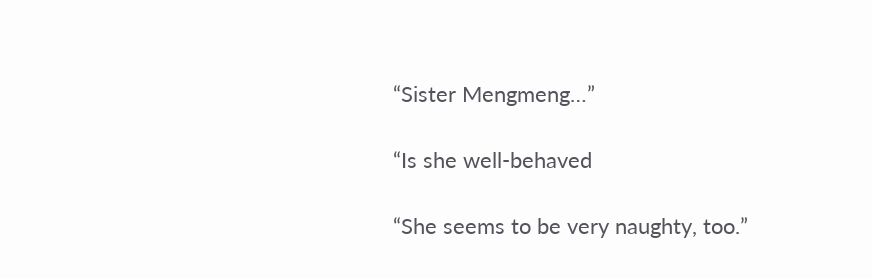“Sister Mengmeng…”

“Is she well-behaved

“She seems to be very naughty, too.”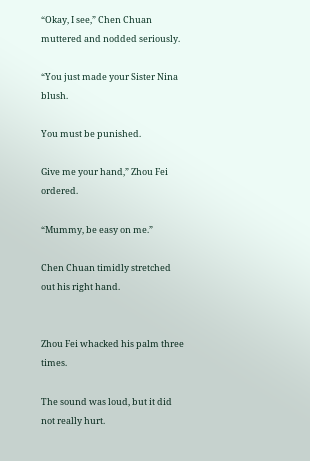“Okay, I see,” Chen Chuan muttered and nodded seriously.

“You just made your Sister Nina blush.

You must be punished.

Give me your hand,” Zhou Fei ordered.

“Mummy, be easy on me.”

Chen Chuan timidly stretched out his right hand.


Zhou Fei whacked his palm three times.

The sound was loud, but it did not really hurt.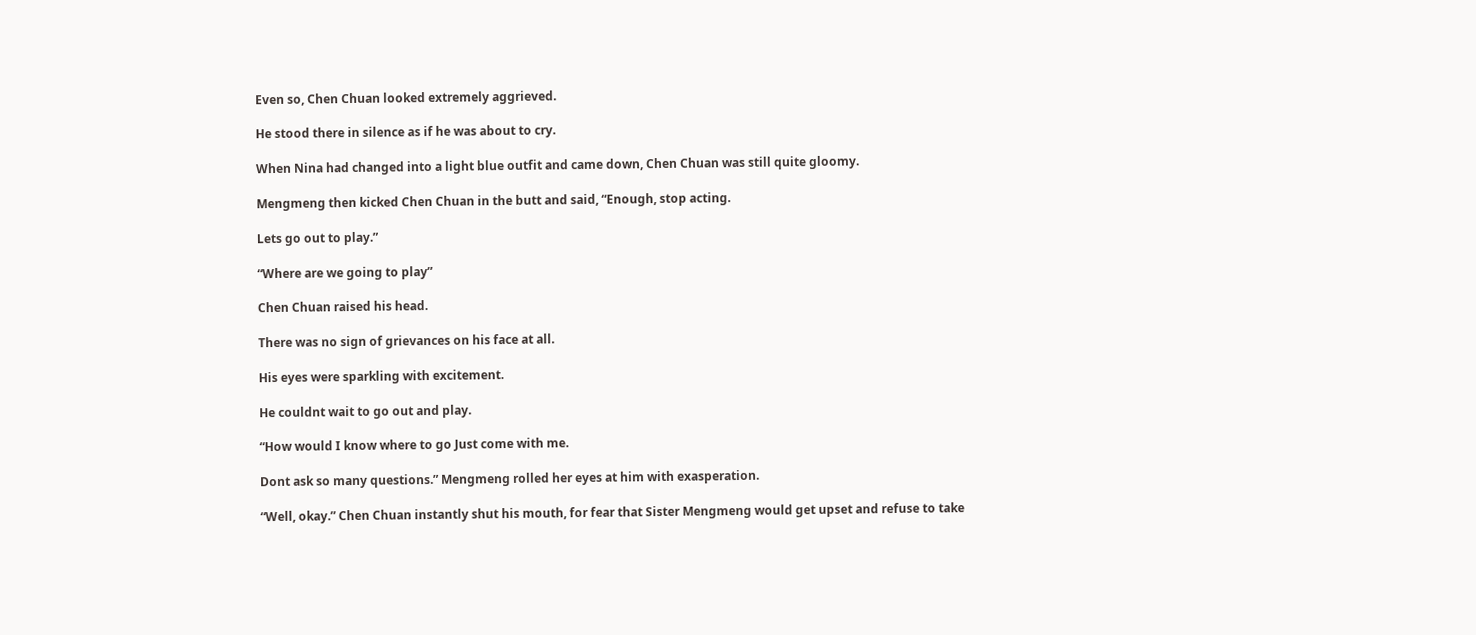Even so, Chen Chuan looked extremely aggrieved.

He stood there in silence as if he was about to cry.

When Nina had changed into a light blue outfit and came down, Chen Chuan was still quite gloomy.

Mengmeng then kicked Chen Chuan in the butt and said, “Enough, stop acting.

Lets go out to play.”

“Where are we going to play”

Chen Chuan raised his head.

There was no sign of grievances on his face at all.

His eyes were sparkling with excitement.

He couldnt wait to go out and play.

“How would I know where to go Just come with me.

Dont ask so many questions.” Mengmeng rolled her eyes at him with exasperation.

“Well, okay.” Chen Chuan instantly shut his mouth, for fear that Sister Mengmeng would get upset and refuse to take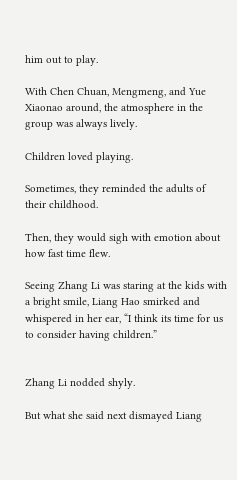him out to play.

With Chen Chuan, Mengmeng, and Yue Xiaonao around, the atmosphere in the group was always lively.

Children loved playing.

Sometimes, they reminded the adults of their childhood.

Then, they would sigh with emotion about how fast time flew.

Seeing Zhang Li was staring at the kids with a bright smile, Liang Hao smirked and whispered in her ear, “I think its time for us to consider having children.”


Zhang Li nodded shyly.

But what she said next dismayed Liang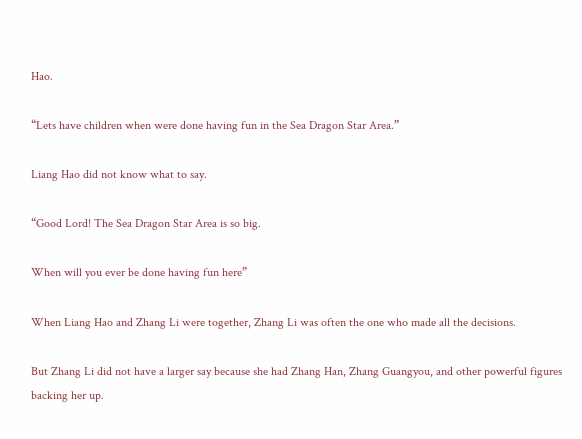Hao.

“Lets have children when were done having fun in the Sea Dragon Star Area.”

Liang Hao did not know what to say.

“Good Lord! The Sea Dragon Star Area is so big.

When will you ever be done having fun here”

When Liang Hao and Zhang Li were together, Zhang Li was often the one who made all the decisions.

But Zhang Li did not have a larger say because she had Zhang Han, Zhang Guangyou, and other powerful figures backing her up.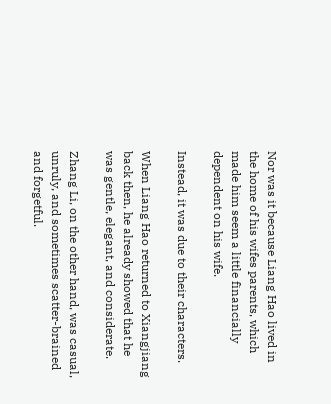Nor was it because Liang Hao lived in the home of his wifes parents, which made him seem a little financially dependent on his wife.

Instead, it was due to their characters.

When Liang Hao returned to Xiangjiang back then, he already showed that he was gentle, elegant, and considerate.

Zhang Li, on the other hand, was casual, unruly, and sometimes scatter-brained and forgetful.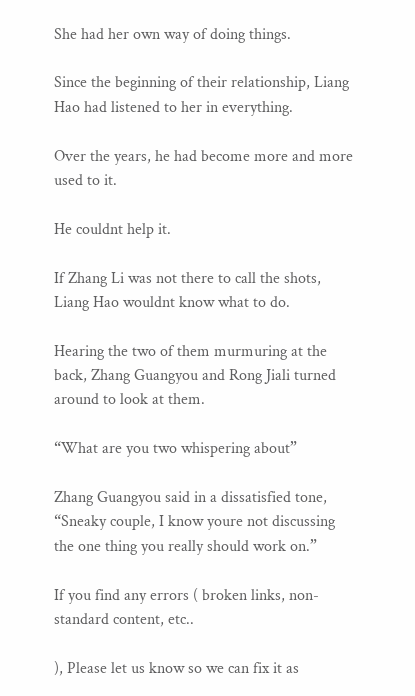She had her own way of doing things.

Since the beginning of their relationship, Liang Hao had listened to her in everything.

Over the years, he had become more and more used to it.

He couldnt help it.

If Zhang Li was not there to call the shots, Liang Hao wouldnt know what to do.

Hearing the two of them murmuring at the back, Zhang Guangyou and Rong Jiali turned around to look at them.

“What are you two whispering about”

Zhang Guangyou said in a dissatisfied tone, “Sneaky couple, I know youre not discussing the one thing you really should work on.”

If you find any errors ( broken links, non-standard content, etc..

), Please let us know so we can fix it as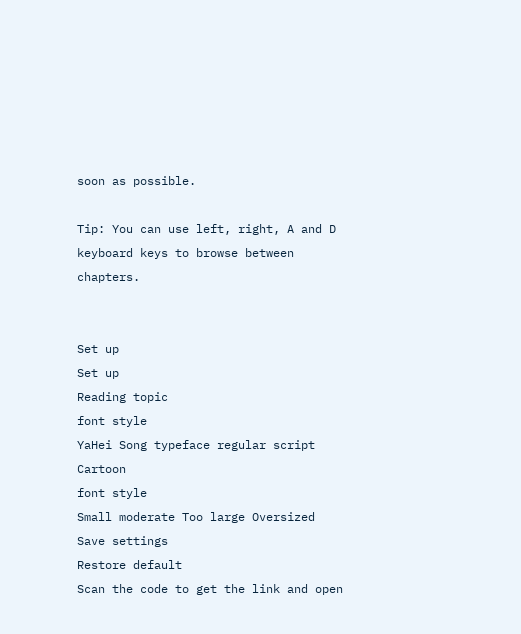soon as possible.

Tip: You can use left, right, A and D keyboard keys to browse between chapters.


Set up
Set up
Reading topic
font style
YaHei Song typeface regular script Cartoon
font style
Small moderate Too large Oversized
Save settings
Restore default
Scan the code to get the link and open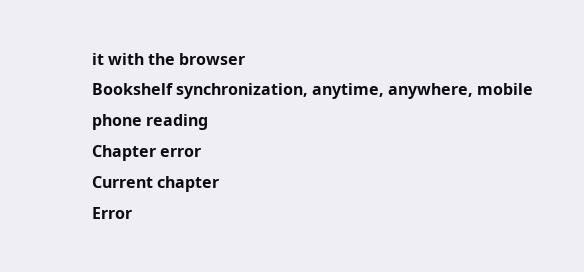it with the browser
Bookshelf synchronization, anytime, anywhere, mobile phone reading
Chapter error
Current chapter
Error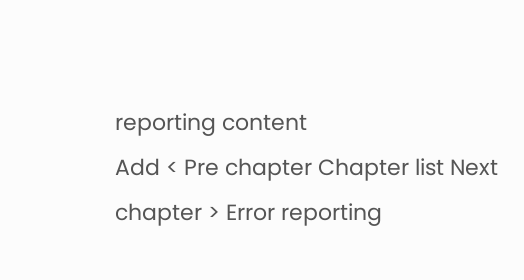reporting content
Add < Pre chapter Chapter list Next chapter > Error reporting